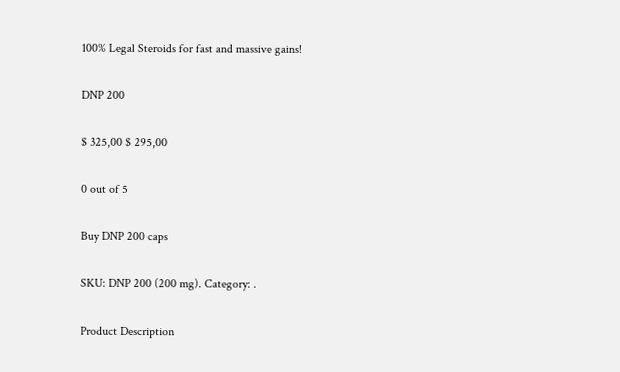100% Legal Steroids for fast and massive gains!

DNP 200

$ 325,00 $ 295,00

0 out of 5

Buy DNP 200 caps

SKU: DNP 200 (200 mg). Category: .

Product Description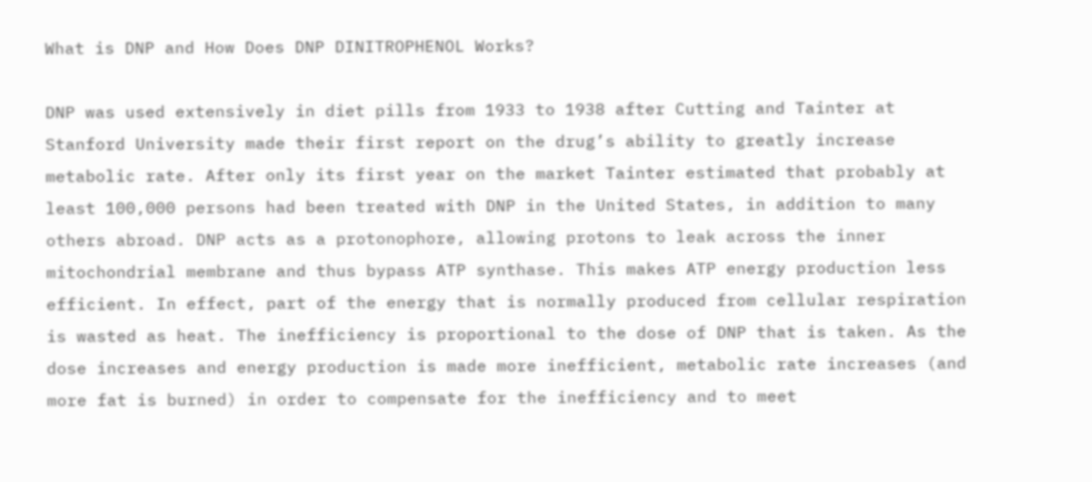What is DNP and How Does DNP DINITROPHENOL Works?

DNP was used extensively in diet pills from 1933 to 1938 after Cutting and Tainter at Stanford University made their first report on the drug’s ability to greatly increase metabolic rate. After only its first year on the market Tainter estimated that probably at least 100,000 persons had been treated with DNP in the United States, in addition to many others abroad. DNP acts as a protonophore, allowing protons to leak across the inner mitochondrial membrane and thus bypass ATP synthase. This makes ATP energy production less efficient. In effect, part of the energy that is normally produced from cellular respiration is wasted as heat. The inefficiency is proportional to the dose of DNP that is taken. As the dose increases and energy production is made more inefficient, metabolic rate increases (and more fat is burned) in order to compensate for the inefficiency and to meet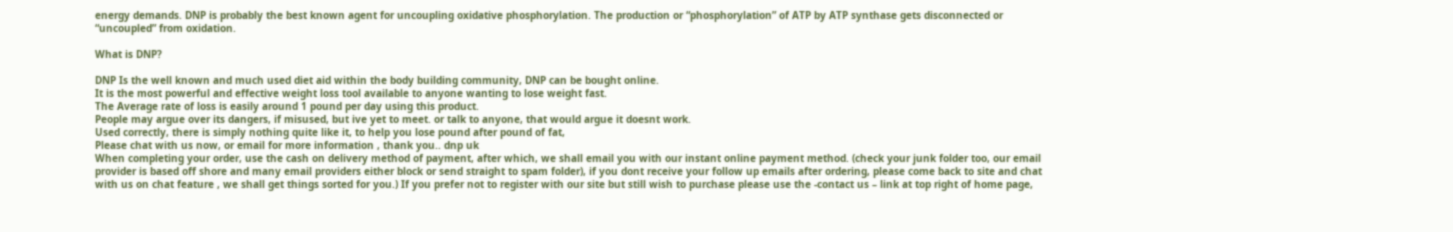energy demands. DNP is probably the best known agent for uncoupling oxidative phosphorylation. The production or “phosphorylation” of ATP by ATP synthase gets disconnected or “uncoupled” from oxidation.

What is DNP?

DNP Is the well known and much used diet aid within the body building community, DNP can be bought online.
It is the most powerful and effective weight loss tool available to anyone wanting to lose weight fast.
The Average rate of loss is easily around 1 pound per day using this product.
People may argue over its dangers, if misused, but ive yet to meet. or talk to anyone, that would argue it doesnt work.
Used correctly, there is simply nothing quite like it, to help you lose pound after pound of fat,
Please chat with us now, or email for more information , thank you.. dnp uk
When completing your order, use the cash on delivery method of payment, after which, we shall email you with our instant online payment method. (check your junk folder too, our email provider is based off shore and many email providers either block or send straight to spam folder), if you dont receive your follow up emails after ordering, please come back to site and chat with us on chat feature , we shall get things sorted for you.) If you prefer not to register with our site but still wish to purchase please use the -contact us – link at top right of home page,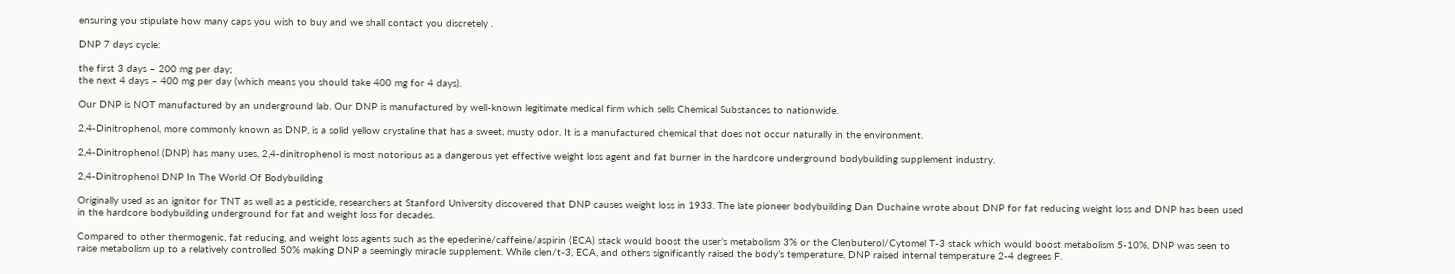ensuring you stipulate how many caps you wish to buy and we shall contact you discretely .

DNP 7 days cycle:

the first 3 days – 200 mg per day;
the next 4 days – 400 mg per day (which means you should take 400 mg for 4 days).

Our DNP is NOT manufactured by an underground lab. Our DNP is manufactured by well-known legitimate medical firm which sells Chemical Substances to nationwide.

2,4-Dinitrophenol, more commonly known as DNP, is a solid yellow crystaline that has a sweet, musty odor. It is a manufactured chemical that does not occur naturally in the environment.

2,4-Dinitrophenol (DNP) has many uses, 2,4-dinitrophenol is most notorious as a dangerous yet effective weight loss agent and fat burner in the hardcore underground bodybuilding supplement industry.

2,4-Dinitrophenol DNP In The World Of Bodybuilding

Originally used as an ignitor for TNT as well as a pesticide, researchers at Stanford University discovered that DNP causes weight loss in 1933. The late pioneer bodybuilding Dan Duchaine wrote about DNP for fat reducing weight loss and DNP has been used in the hardcore bodybuilding underground for fat and weight loss for decades.

Compared to other thermogenic, fat reducing, and weight loss agents such as the epederine/caffeine/aspirin (ECA) stack would boost the user’s metabolism 3% or the Clenbuterol/Cytomel T-3 stack which would boost metabolism 5-10%, DNP was seen to raise metabolism up to a relatively controlled 50% making DNP a seemingly miracle supplement. While clen/t-3, ECA, and others significantly raised the body’s temperature, DNP raised internal temperature 2-4 degrees F.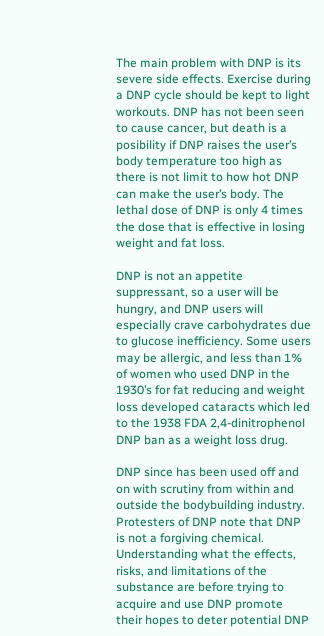The main problem with DNP is its severe side effects. Exercise during a DNP cycle should be kept to light workouts. DNP has not been seen to cause cancer, but death is a posibility if DNP raises the user’s body temperature too high as there is not limit to how hot DNP can make the user’s body. The lethal dose of DNP is only 4 times the dose that is effective in losing weight and fat loss.

DNP is not an appetite suppressant, so a user will be hungry, and DNP users will especially crave carbohydrates due to glucose inefficiency. Some users may be allergic, and less than 1% of women who used DNP in the 1930’s for fat reducing and weight loss developed cataracts which led to the 1938 FDA 2,4-dinitrophenol DNP ban as a weight loss drug.

DNP since has been used off and on with scrutiny from within and outside the bodybuilding industry. Protesters of DNP note that DNP is not a forgiving chemical. Understanding what the effects, risks, and limitations of the substance are before trying to acquire and use DNP promote their hopes to deter potential DNP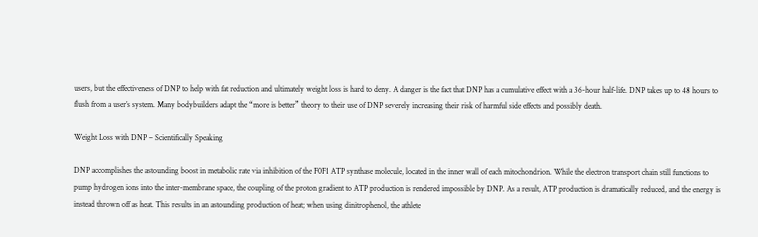users, but the effectiveness of DNP to help with fat reduction and ultimately weight loss is hard to deny. A danger is the fact that DNP has a cumulative effect with a 36-hour half-life. DNP takes up to 48 hours to flush from a user’s system. Many bodybuilders adapt the “more is better” theory to their use of DNP severely increasing their risk of harmful side effects and possibly death.

Weight Loss with DNP – Scientifically Speaking

DNP accomplishes the astounding boost in metabolic rate via inhibition of the F0F1 ATP synthase molecule, located in the inner wall of each mitochondrion. While the electron transport chain still functions to pump hydrogen ions into the inter-membrane space, the coupling of the proton gradient to ATP production is rendered impossible by DNP. As a result, ATP production is dramatically reduced, and the energy is instead thrown off as heat. This results in an astounding production of heat; when using dinitrophenol, the athlete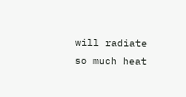will radiate so much heat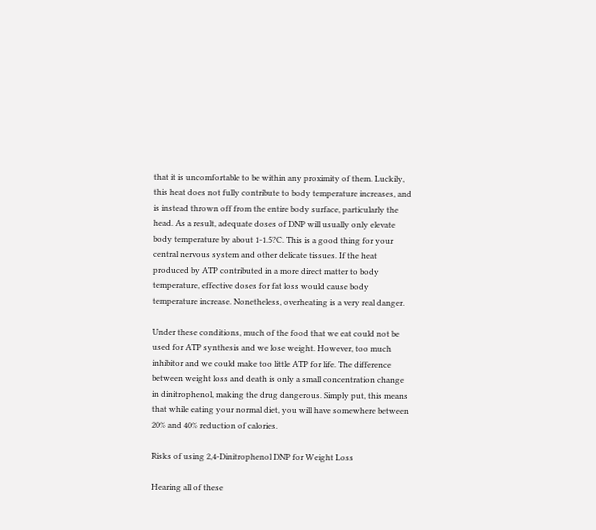that it is uncomfortable to be within any proximity of them. Luckily, this heat does not fully contribute to body temperature increases, and is instead thrown off from the entire body surface, particularly the head. As a result, adequate doses of DNP will usually only elevate body temperature by about 1-1.5?C. This is a good thing for your central nervous system and other delicate tissues. If the heat produced by ATP contributed in a more direct matter to body temperature, effective doses for fat loss would cause body temperature increase. Nonetheless, overheating is a very real danger.

Under these conditions, much of the food that we eat could not be used for ATP synthesis and we lose weight. However, too much inhibitor and we could make too little ATP for life. The difference between weight loss and death is only a small concentration change in dinitrophenol, making the drug dangerous. Simply put, this means that while eating your normal diet, you will have somewhere between 20% and 40% reduction of calories.

Risks of using 2,4-Dinitrophenol DNP for Weight Loss

Hearing all of these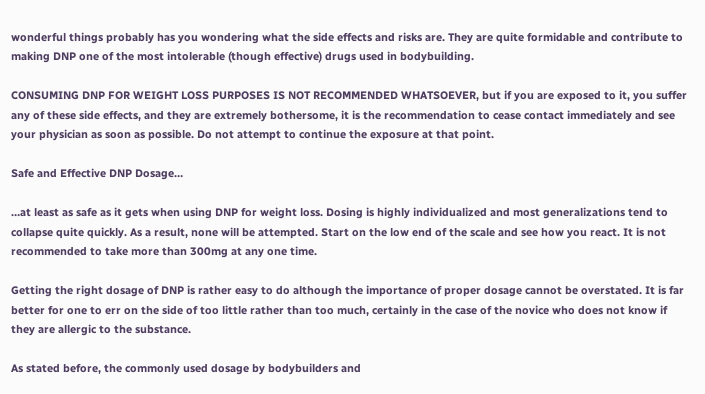wonderful things probably has you wondering what the side effects and risks are. They are quite formidable and contribute to making DNP one of the most intolerable (though effective) drugs used in bodybuilding.

CONSUMING DNP FOR WEIGHT LOSS PURPOSES IS NOT RECOMMENDED WHATSOEVER, but if you are exposed to it, you suffer any of these side effects, and they are extremely bothersome, it is the recommendation to cease contact immediately and see your physician as soon as possible. Do not attempt to continue the exposure at that point.

Safe and Effective DNP Dosage…

…at least as safe as it gets when using DNP for weight loss. Dosing is highly individualized and most generalizations tend to collapse quite quickly. As a result, none will be attempted. Start on the low end of the scale and see how you react. It is not recommended to take more than 300mg at any one time.

Getting the right dosage of DNP is rather easy to do although the importance of proper dosage cannot be overstated. It is far better for one to err on the side of too little rather than too much, certainly in the case of the novice who does not know if they are allergic to the substance.

As stated before, the commonly used dosage by bodybuilders and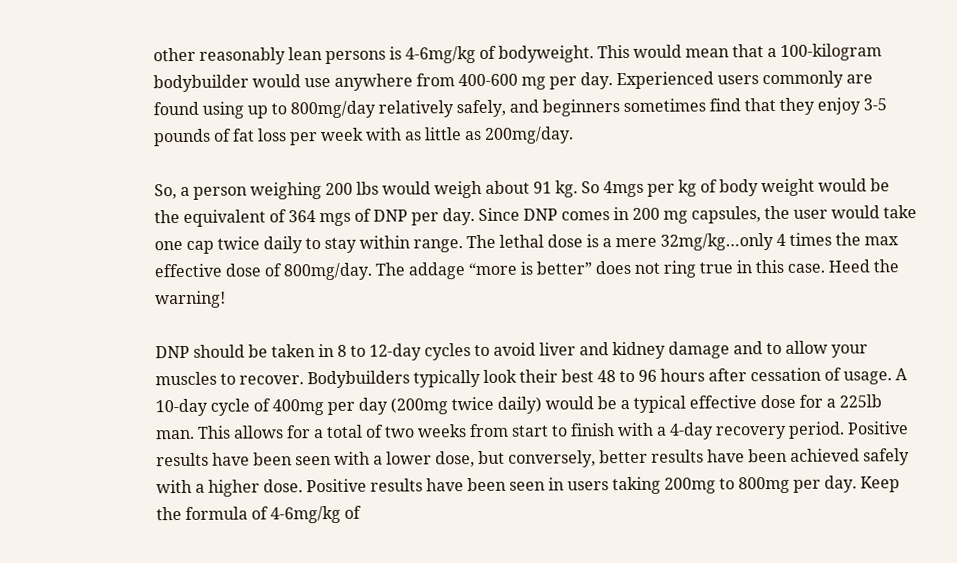other reasonably lean persons is 4-6mg/kg of bodyweight. This would mean that a 100-kilogram bodybuilder would use anywhere from 400-600 mg per day. Experienced users commonly are found using up to 800mg/day relatively safely, and beginners sometimes find that they enjoy 3-5 pounds of fat loss per week with as little as 200mg/day.

So, a person weighing 200 lbs would weigh about 91 kg. So 4mgs per kg of body weight would be the equivalent of 364 mgs of DNP per day. Since DNP comes in 200 mg capsules, the user would take one cap twice daily to stay within range. The lethal dose is a mere 32mg/kg…only 4 times the max effective dose of 800mg/day. The addage “more is better” does not ring true in this case. Heed the warning!

DNP should be taken in 8 to 12-day cycles to avoid liver and kidney damage and to allow your muscles to recover. Bodybuilders typically look their best 48 to 96 hours after cessation of usage. A 10-day cycle of 400mg per day (200mg twice daily) would be a typical effective dose for a 225lb man. This allows for a total of two weeks from start to finish with a 4-day recovery period. Positive results have been seen with a lower dose, but conversely, better results have been achieved safely with a higher dose. Positive results have been seen in users taking 200mg to 800mg per day. Keep the formula of 4-6mg/kg of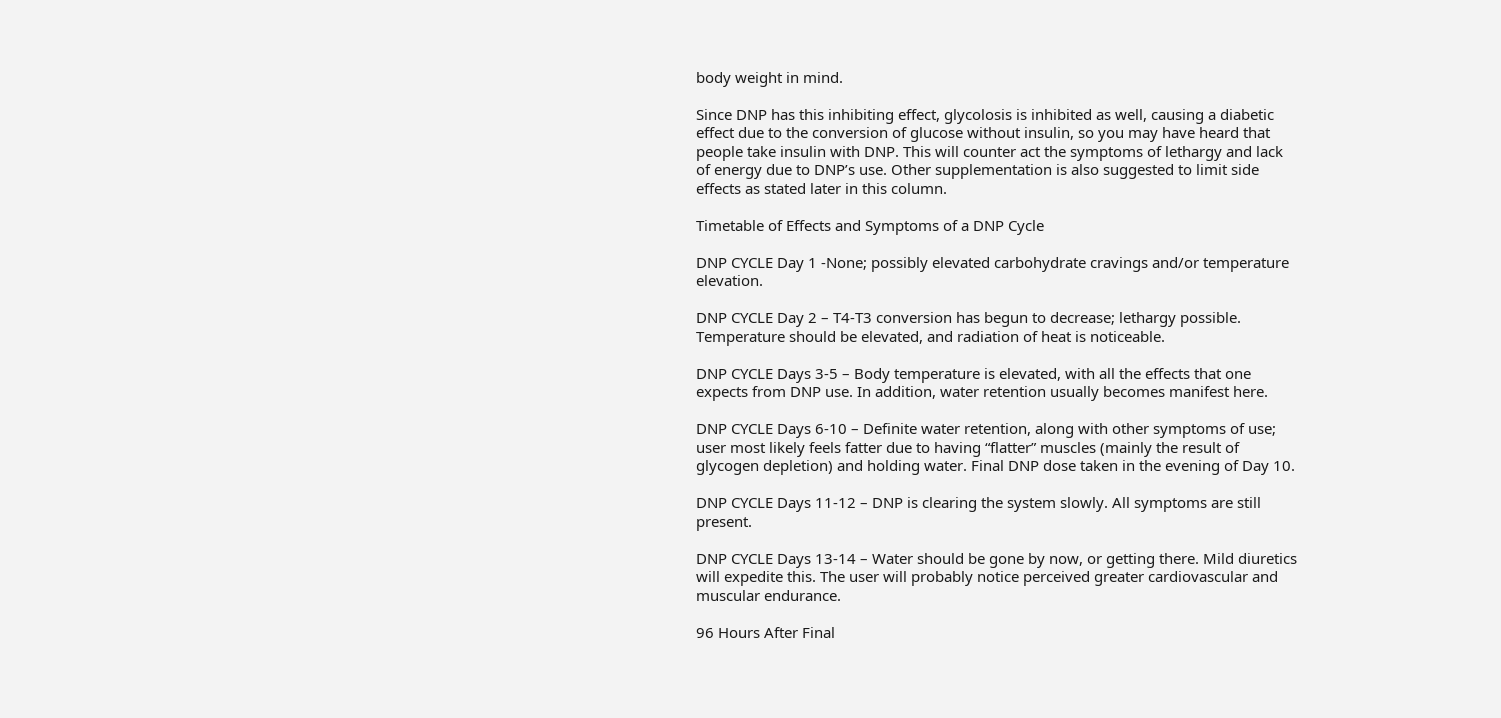body weight in mind.

Since DNP has this inhibiting effect, glycolosis is inhibited as well, causing a diabetic effect due to the conversion of glucose without insulin, so you may have heard that people take insulin with DNP. This will counter act the symptoms of lethargy and lack of energy due to DNP’s use. Other supplementation is also suggested to limit side effects as stated later in this column.

Timetable of Effects and Symptoms of a DNP Cycle

DNP CYCLE Day 1 -None; possibly elevated carbohydrate cravings and/or temperature elevation.

DNP CYCLE Day 2 – T4-T3 conversion has begun to decrease; lethargy possible. Temperature should be elevated, and radiation of heat is noticeable.

DNP CYCLE Days 3-5 – Body temperature is elevated, with all the effects that one expects from DNP use. In addition, water retention usually becomes manifest here.

DNP CYCLE Days 6-10 – Definite water retention, along with other symptoms of use; user most likely feels fatter due to having “flatter” muscles (mainly the result of glycogen depletion) and holding water. Final DNP dose taken in the evening of Day 10.

DNP CYCLE Days 11-12 – DNP is clearing the system slowly. All symptoms are still present.

DNP CYCLE Days 13-14 – Water should be gone by now, or getting there. Mild diuretics will expedite this. The user will probably notice perceived greater cardiovascular and muscular endurance.

96 Hours After Final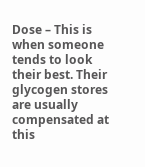Dose – This is when someone tends to look their best. Their glycogen stores are usually compensated at this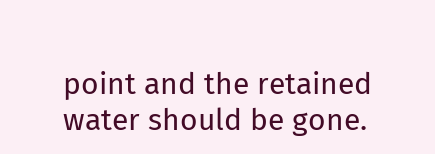point and the retained water should be gone.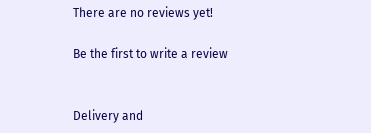There are no reviews yet!

Be the first to write a review


Delivery and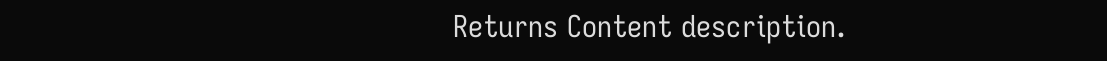Returns Content description.